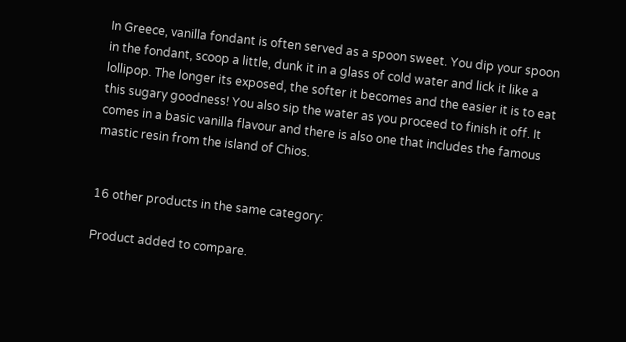In Greece, vanilla fondant is often served as a spoon sweet. You dip your spoon in the fondant, scoop a little, dunk it in a glass of cold water and lick it like a lollipop. The longer its exposed, the softer it becomes and the easier it is to eat this sugary goodness! You also sip the water as you proceed to finish it off. It comes in a basic vanilla flavour and there is also one that includes the famous mastic resin from the island of Chios.


16 other products in the same category:

Product added to compare.